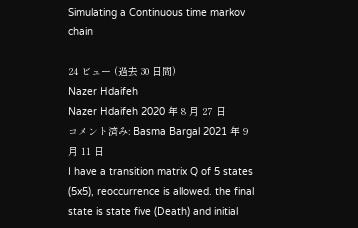Simulating a Continuous time markov chain

24 ビュー (過去 30 日間)
Nazer Hdaifeh
Nazer Hdaifeh 2020 年 8 月 27 日
コメント済み: Basma Bargal 2021 年 9 月 11 日
I have a transition matrix Q of 5 states (5x5), reoccurrence is allowed. the final state is state five (Death) and initial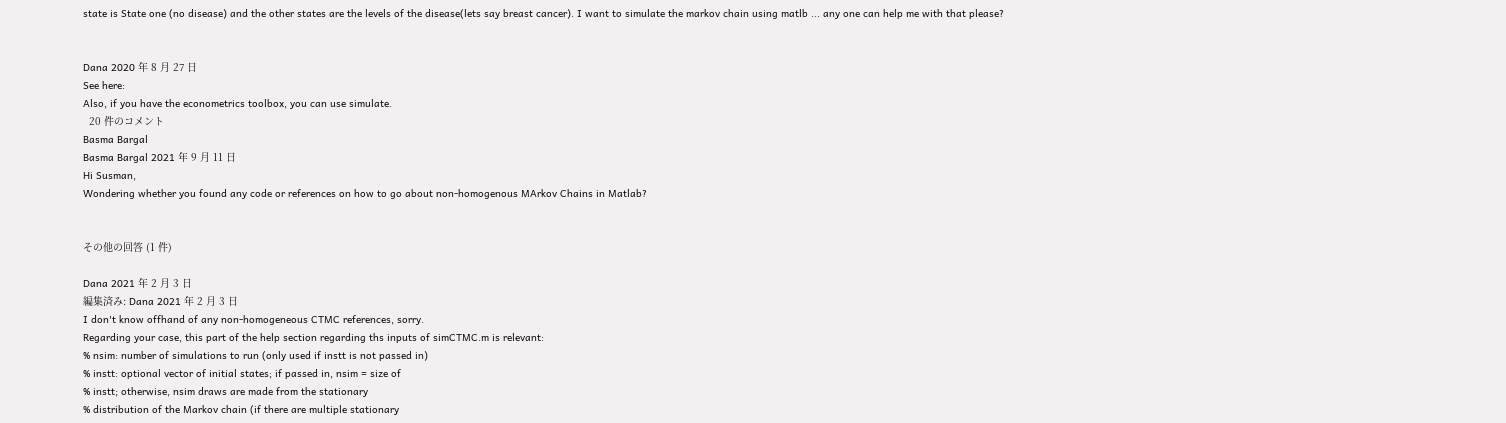state is State one (no disease) and the other states are the levels of the disease(lets say breast cancer). I want to simulate the markov chain using matlb ... any one can help me with that please?


Dana 2020 年 8 月 27 日
See here:
Also, if you have the econometrics toolbox, you can use simulate.
  20 件のコメント
Basma Bargal
Basma Bargal 2021 年 9 月 11 日
Hi Susman,
Wondering whether you found any code or references on how to go about non-homogenous MArkov Chains in Matlab?


その他の回答 (1 件)

Dana 2021 年 2 月 3 日
編集済み: Dana 2021 年 2 月 3 日
I don't know offhand of any non-homogeneous CTMC references, sorry.
Regarding your case, this part of the help section regarding ths inputs of simCTMC.m is relevant:
% nsim: number of simulations to run (only used if instt is not passed in)
% instt: optional vector of initial states; if passed in, nsim = size of
% instt; otherwise, nsim draws are made from the stationary
% distribution of the Markov chain (if there are multiple stationary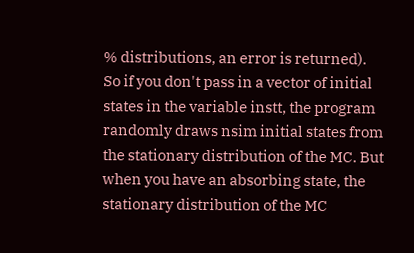% distributions, an error is returned).
So if you don't pass in a vector of initial states in the variable instt, the program randomly draws nsim initial states from the stationary distribution of the MC. But when you have an absorbing state, the stationary distribution of the MC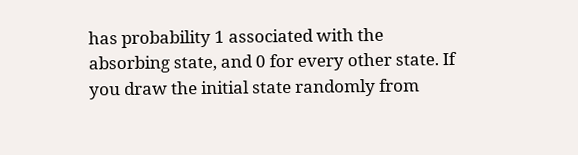has probability 1 associated with the absorbing state, and 0 for every other state. If you draw the initial state randomly from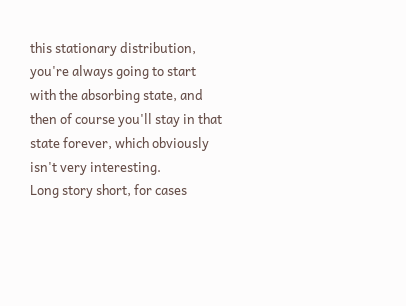this stationary distribution, you're always going to start with the absorbing state, and then of course you'll stay in that state forever, which obviously isn't very interesting.
Long story short, for cases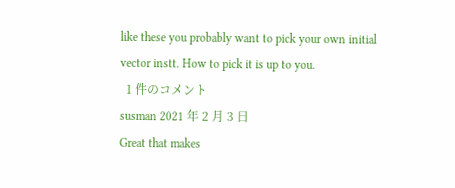like these you probably want to pick your own initial vector instt. How to pick it is up to you.
  1 件のコメント
susman 2021 年 2 月 3 日
Great that makes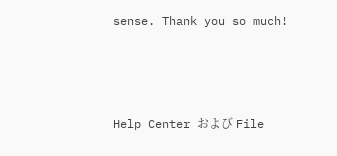sense. Thank you so much!



Help Center および File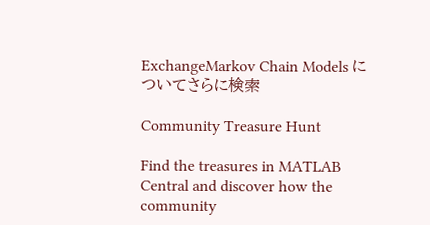ExchangeMarkov Chain Models についてさらに検索

Community Treasure Hunt

Find the treasures in MATLAB Central and discover how the community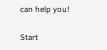can help you!

Start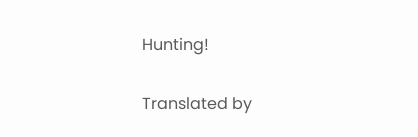Hunting!

Translated by